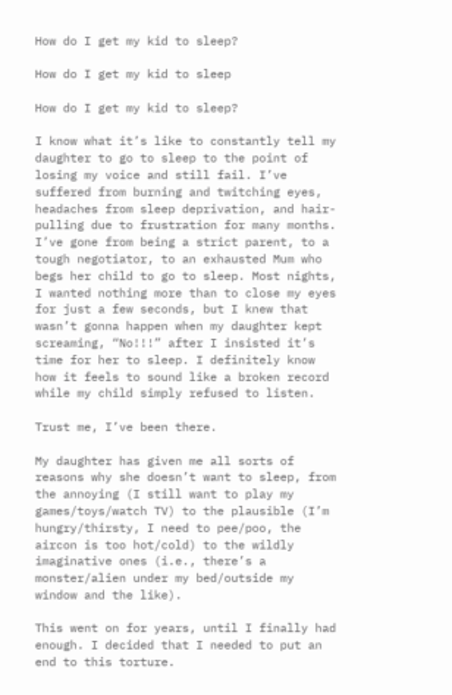How do I get my kid to sleep?

How do I get my kid to sleep

How do I get my kid to sleep?

I know what it’s like to constantly tell my daughter to go to sleep to the point of losing my voice and still fail. I’ve suffered from burning and twitching eyes, headaches from sleep deprivation, and hair-pulling due to frustration for many months. I’ve gone from being a strict parent, to a tough negotiator, to an exhausted Mum who begs her child to go to sleep. Most nights, I wanted nothing more than to close my eyes for just a few seconds, but I knew that wasn’t gonna happen when my daughter kept screaming, “No!!!” after I insisted it’s time for her to sleep. I definitely know how it feels to sound like a broken record while my child simply refused to listen.

Trust me, I’ve been there.

My daughter has given me all sorts of reasons why she doesn’t want to sleep, from the annoying (I still want to play my games/toys/watch TV) to the plausible (I’m hungry/thirsty, I need to pee/poo, the aircon is too hot/cold) to the wildly imaginative ones (i.e., there’s a monster/alien under my bed/outside my window and the like).

This went on for years, until I finally had enough. I decided that I needed to put an end to this torture.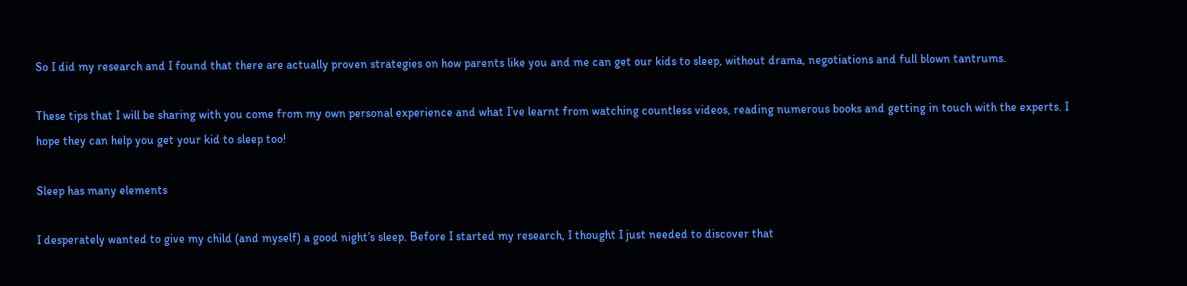So I did my research and I found that there are actually proven strategies on how parents like you and me can get our kids to sleep, without drama, negotiations and full blown tantrums.

These tips that I will be sharing with you come from my own personal experience and what I’ve learnt from watching countless videos, reading numerous books and getting in touch with the experts. I hope they can help you get your kid to sleep too!

Sleep has many elements

I desperately wanted to give my child (and myself) a good night’s sleep. Before I started my research, I thought I just needed to discover that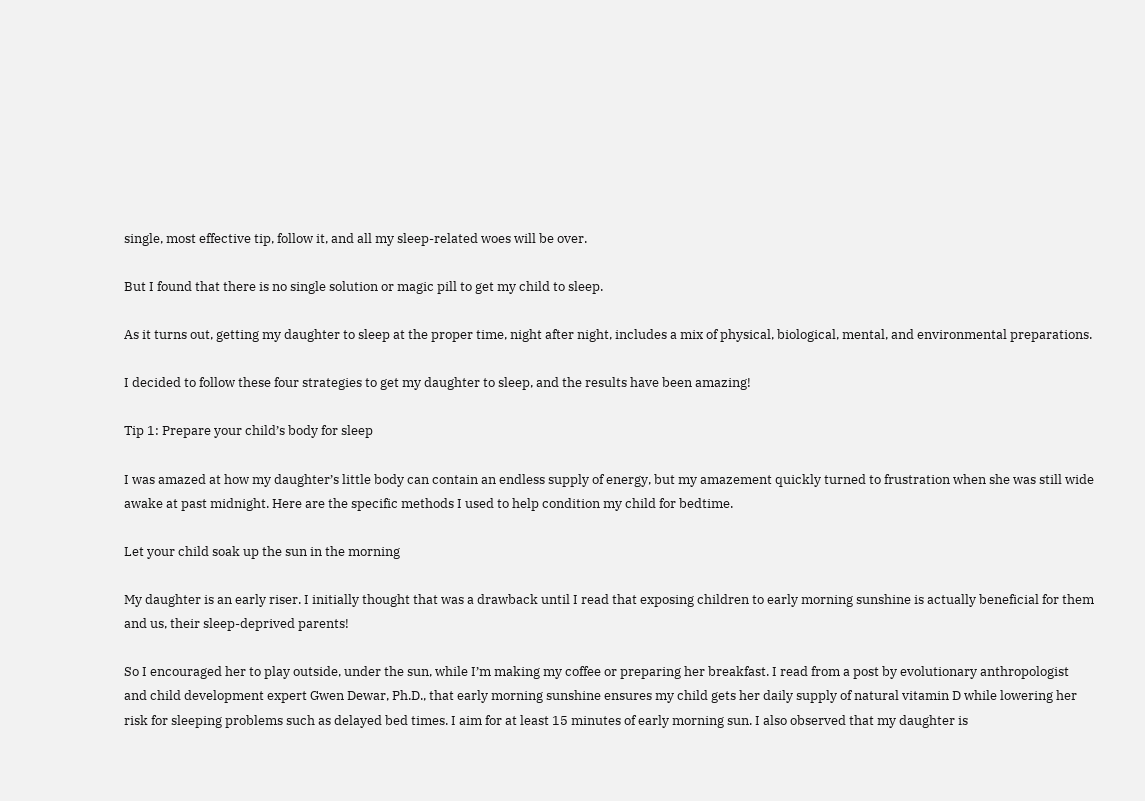single, most effective tip, follow it, and all my sleep-related woes will be over.

But I found that there is no single solution or magic pill to get my child to sleep.

As it turns out, getting my daughter to sleep at the proper time, night after night, includes a mix of physical, biological, mental, and environmental preparations.

I decided to follow these four strategies to get my daughter to sleep, and the results have been amazing!

Tip 1: Prepare your child’s body for sleep

I was amazed at how my daughter’s little body can contain an endless supply of energy, but my amazement quickly turned to frustration when she was still wide awake at past midnight. Here are the specific methods I used to help condition my child for bedtime.

Let your child soak up the sun in the morning

My daughter is an early riser. I initially thought that was a drawback until I read that exposing children to early morning sunshine is actually beneficial for them and us, their sleep-deprived parents!

So I encouraged her to play outside, under the sun, while I’m making my coffee or preparing her breakfast. I read from a post by evolutionary anthropologist and child development expert Gwen Dewar, Ph.D., that early morning sunshine ensures my child gets her daily supply of natural vitamin D while lowering her risk for sleeping problems such as delayed bed times. I aim for at least 15 minutes of early morning sun. I also observed that my daughter is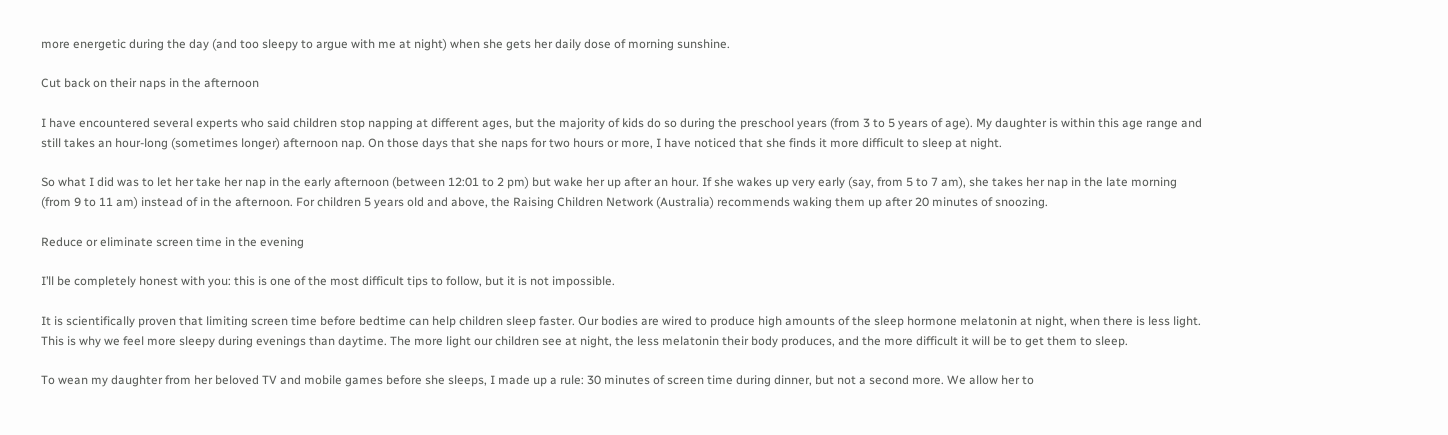more energetic during the day (and too sleepy to argue with me at night) when she gets her daily dose of morning sunshine.

Cut back on their naps in the afternoon

I have encountered several experts who said children stop napping at different ages, but the majority of kids do so during the preschool years (from 3 to 5 years of age). My daughter is within this age range and still takes an hour-long (sometimes longer) afternoon nap. On those days that she naps for two hours or more, I have noticed that she finds it more difficult to sleep at night.

So what I did was to let her take her nap in the early afternoon (between 12:01 to 2 pm) but wake her up after an hour. If she wakes up very early (say, from 5 to 7 am), she takes her nap in the late morning (from 9 to 11 am) instead of in the afternoon. For children 5 years old and above, the Raising Children Network (Australia) recommends waking them up after 20 minutes of snoozing.

Reduce or eliminate screen time in the evening

I’ll be completely honest with you: this is one of the most difficult tips to follow, but it is not impossible.

It is scientifically proven that limiting screen time before bedtime can help children sleep faster. Our bodies are wired to produce high amounts of the sleep hormone melatonin at night, when there is less light. This is why we feel more sleepy during evenings than daytime. The more light our children see at night, the less melatonin their body produces, and the more difficult it will be to get them to sleep.

To wean my daughter from her beloved TV and mobile games before she sleeps, I made up a rule: 30 minutes of screen time during dinner, but not a second more. We allow her to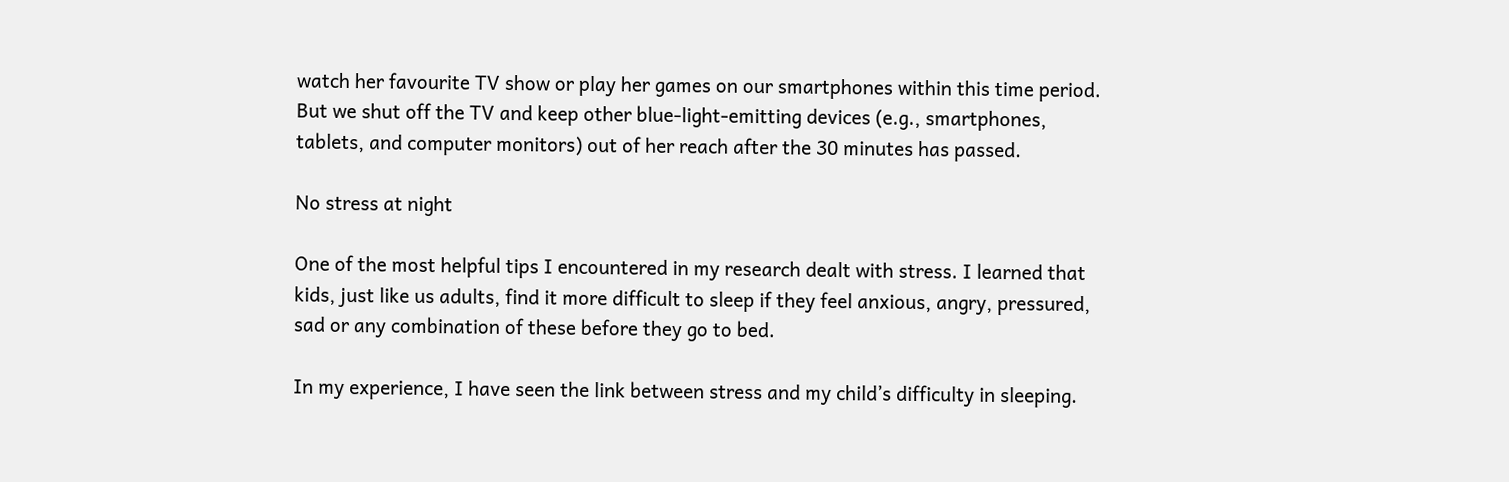watch her favourite TV show or play her games on our smartphones within this time period. But we shut off the TV and keep other blue-light-emitting devices (e.g., smartphones, tablets, and computer monitors) out of her reach after the 30 minutes has passed.

No stress at night

One of the most helpful tips I encountered in my research dealt with stress. I learned that kids, just like us adults, find it more difficult to sleep if they feel anxious, angry, pressured, sad or any combination of these before they go to bed.

In my experience, I have seen the link between stress and my child’s difficulty in sleeping.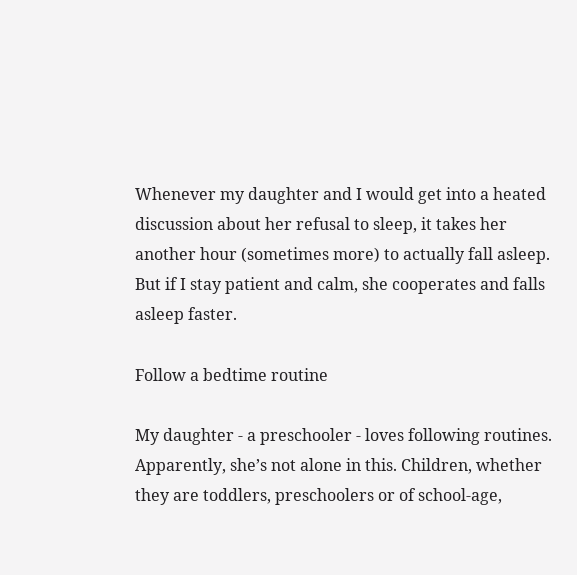Whenever my daughter and I would get into a heated discussion about her refusal to sleep, it takes her another hour (sometimes more) to actually fall asleep. But if I stay patient and calm, she cooperates and falls asleep faster.

Follow a bedtime routine

My daughter - a preschooler - loves following routines. Apparently, she’s not alone in this. Children, whether they are toddlers, preschoolers or of school-age,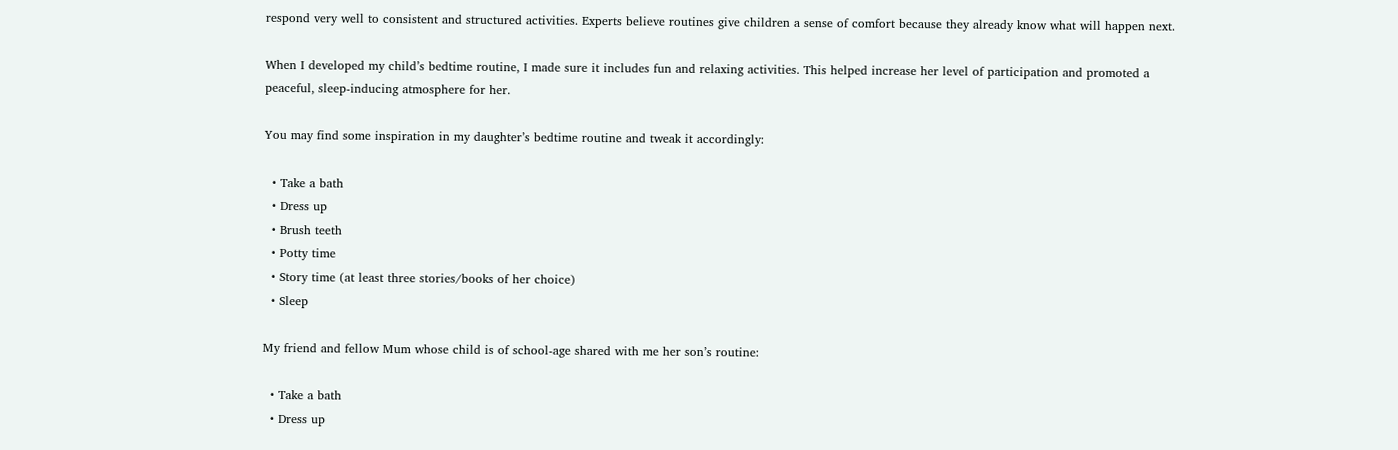respond very well to consistent and structured activities. Experts believe routines give children a sense of comfort because they already know what will happen next.

When I developed my child’s bedtime routine, I made sure it includes fun and relaxing activities. This helped increase her level of participation and promoted a peaceful, sleep-inducing atmosphere for her.

You may find some inspiration in my daughter’s bedtime routine and tweak it accordingly:

  • Take a bath
  • Dress up
  • Brush teeth
  • Potty time
  • Story time (at least three stories/books of her choice)
  • Sleep

My friend and fellow Mum whose child is of school-age shared with me her son’s routine:

  • Take a bath
  • Dress up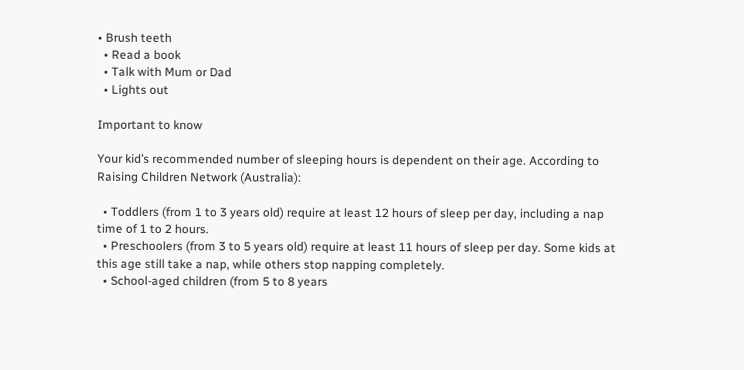• Brush teeth
  • Read a book
  • Talk with Mum or Dad
  • Lights out

Important to know

Your kid’s recommended number of sleeping hours is dependent on their age. According to Raising Children Network (Australia):

  • Toddlers (from 1 to 3 years old) require at least 12 hours of sleep per day, including a nap time of 1 to 2 hours.
  • Preschoolers (from 3 to 5 years old) require at least 11 hours of sleep per day. Some kids at this age still take a nap, while others stop napping completely.
  • School-aged children (from 5 to 8 years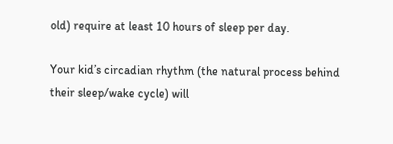old) require at least 10 hours of sleep per day.

Your kid’s circadian rhythm (the natural process behind their sleep/wake cycle) will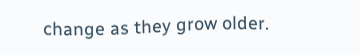change as they grow older.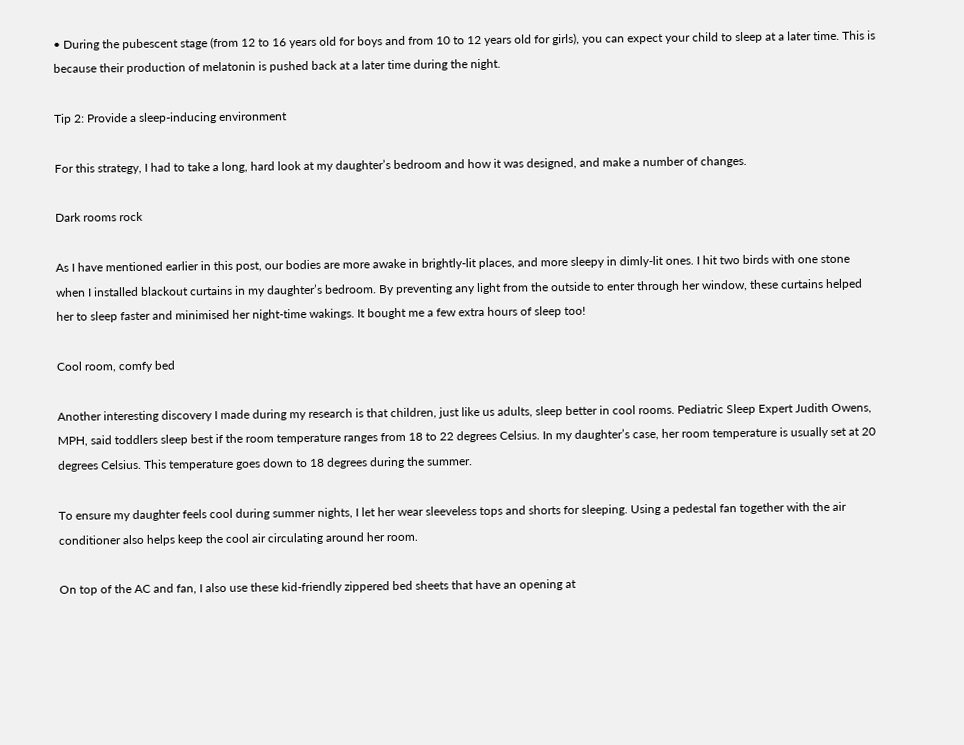• During the pubescent stage (from 12 to 16 years old for boys and from 10 to 12 years old for girls), you can expect your child to sleep at a later time. This is because their production of melatonin is pushed back at a later time during the night.

Tip 2: Provide a sleep-inducing environment

For this strategy, I had to take a long, hard look at my daughter’s bedroom and how it was designed, and make a number of changes.

Dark rooms rock

As I have mentioned earlier in this post, our bodies are more awake in brightly-lit places, and more sleepy in dimly-lit ones. I hit two birds with one stone when I installed blackout curtains in my daughter’s bedroom. By preventing any light from the outside to enter through her window, these curtains helped her to sleep faster and minimised her night-time wakings. It bought me a few extra hours of sleep too!

Cool room, comfy bed

Another interesting discovery I made during my research is that children, just like us adults, sleep better in cool rooms. Pediatric Sleep Expert Judith Owens, MPH, said toddlers sleep best if the room temperature ranges from 18 to 22 degrees Celsius. In my daughter’s case, her room temperature is usually set at 20 degrees Celsius. This temperature goes down to 18 degrees during the summer.

To ensure my daughter feels cool during summer nights, I let her wear sleeveless tops and shorts for sleeping. Using a pedestal fan together with the air conditioner also helps keep the cool air circulating around her room.

On top of the AC and fan, I also use these kid-friendly zippered bed sheets that have an opening at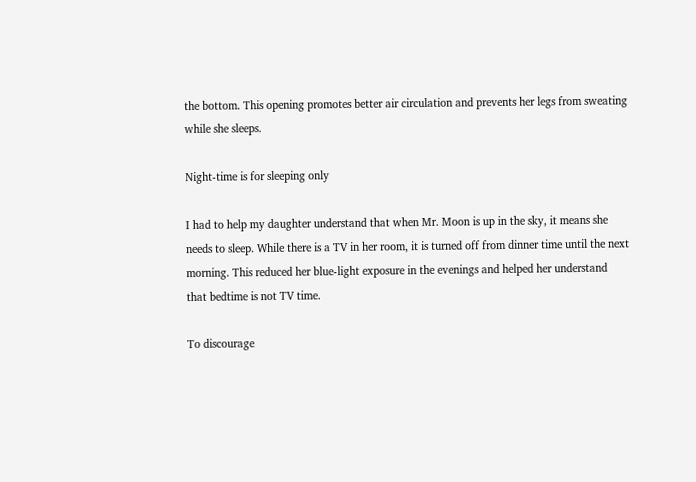the bottom. This opening promotes better air circulation and prevents her legs from sweating while she sleeps.

Night-time is for sleeping only

I had to help my daughter understand that when Mr. Moon is up in the sky, it means she needs to sleep. While there is a TV in her room, it is turned off from dinner time until the next morning. This reduced her blue-light exposure in the evenings and helped her understand that bedtime is not TV time.

To discourage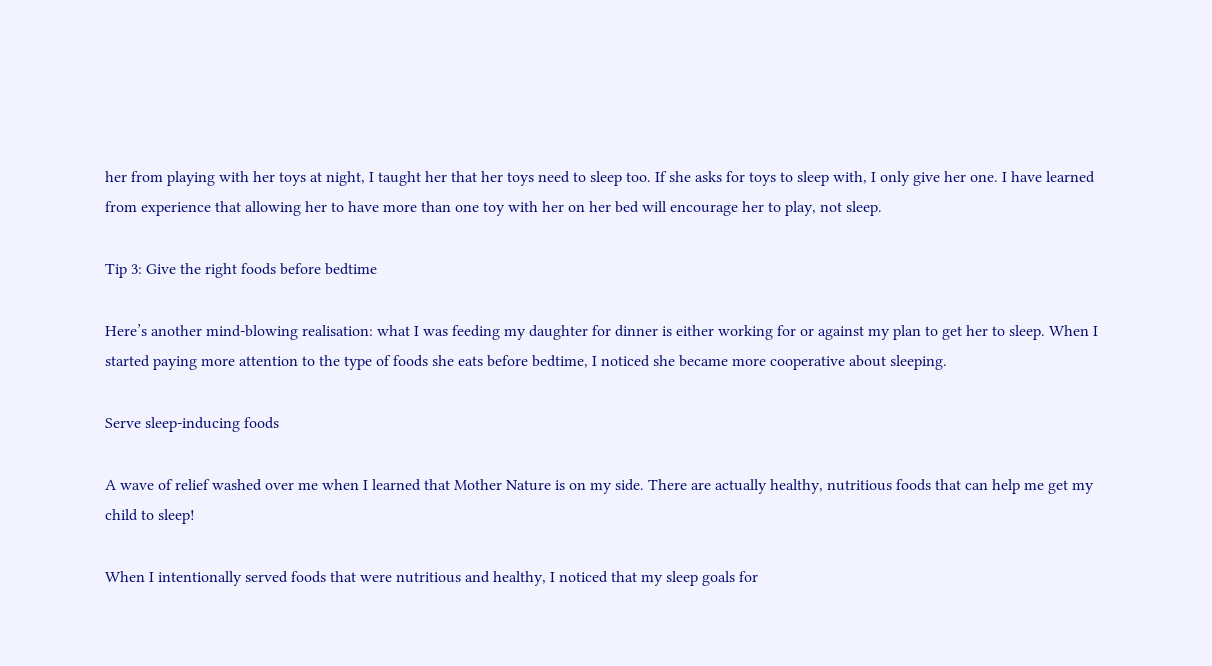her from playing with her toys at night, I taught her that her toys need to sleep too. If she asks for toys to sleep with, I only give her one. I have learned from experience that allowing her to have more than one toy with her on her bed will encourage her to play, not sleep.

Tip 3: Give the right foods before bedtime

Here’s another mind-blowing realisation: what I was feeding my daughter for dinner is either working for or against my plan to get her to sleep. When I started paying more attention to the type of foods she eats before bedtime, I noticed she became more cooperative about sleeping.

Serve sleep-inducing foods

A wave of relief washed over me when I learned that Mother Nature is on my side. There are actually healthy, nutritious foods that can help me get my child to sleep!

When I intentionally served foods that were nutritious and healthy, I noticed that my sleep goals for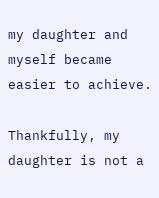my daughter and myself became easier to achieve.

Thankfully, my daughter is not a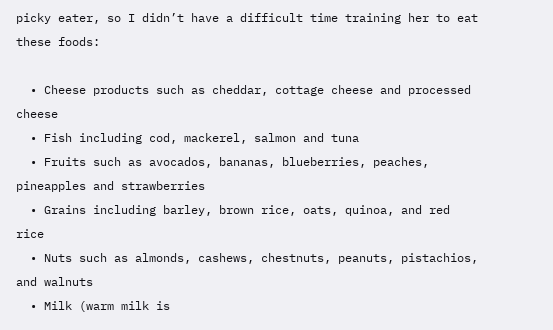picky eater, so I didn’t have a difficult time training her to eat these foods:

  • Cheese products such as cheddar, cottage cheese and processed cheese
  • Fish including cod, mackerel, salmon and tuna
  • Fruits such as avocados, bananas, blueberries, peaches, pineapples and strawberries
  • Grains including barley, brown rice, oats, quinoa, and red rice
  • Nuts such as almonds, cashews, chestnuts, peanuts, pistachios, and walnuts
  • Milk (warm milk is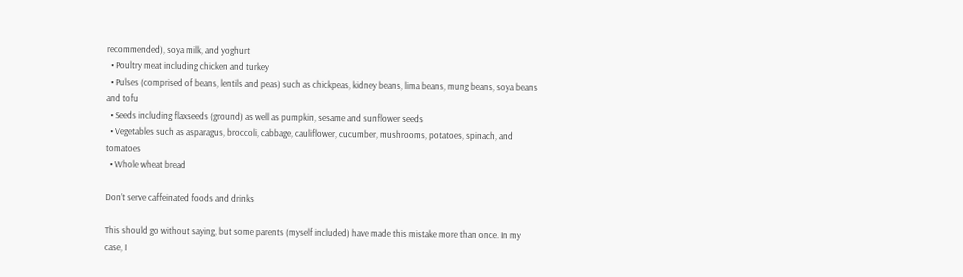recommended), soya milk, and yoghurt
  • Poultry meat including chicken and turkey
  • Pulses (comprised of beans, lentils and peas) such as chickpeas, kidney beans, lima beans, mung beans, soya beans and tofu
  • Seeds including flaxseeds (ground) as well as pumpkin, sesame and sunflower seeds
  • Vegetables such as asparagus, broccoli, cabbage, cauliflower, cucumber, mushrooms, potatoes, spinach, and tomatoes
  • Whole wheat bread

Don’t serve caffeinated foods and drinks

This should go without saying, but some parents (myself included) have made this mistake more than once. In my case, I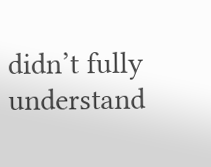didn’t fully understand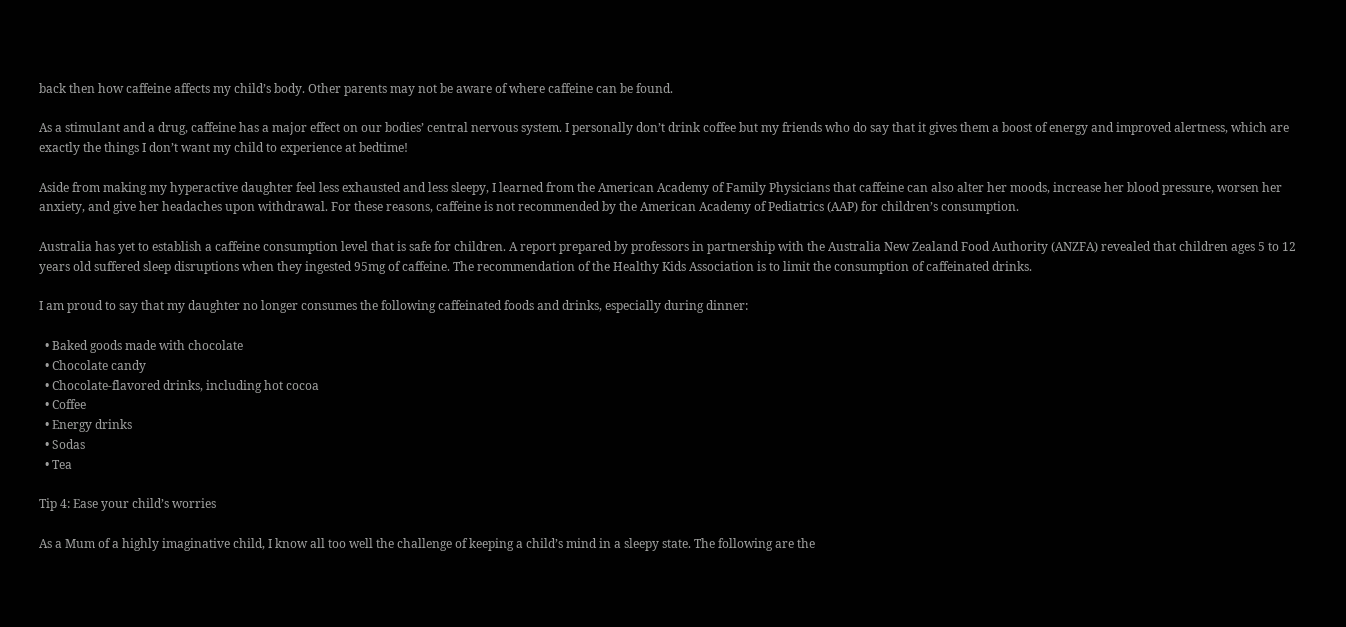back then how caffeine affects my child’s body. Other parents may not be aware of where caffeine can be found.

As a stimulant and a drug, caffeine has a major effect on our bodies’ central nervous system. I personally don’t drink coffee but my friends who do say that it gives them a boost of energy and improved alertness, which are exactly the things I don’t want my child to experience at bedtime!

Aside from making my hyperactive daughter feel less exhausted and less sleepy, I learned from the American Academy of Family Physicians that caffeine can also alter her moods, increase her blood pressure, worsen her anxiety, and give her headaches upon withdrawal. For these reasons, caffeine is not recommended by the American Academy of Pediatrics (AAP) for children’s consumption.

Australia has yet to establish a caffeine consumption level that is safe for children. A report prepared by professors in partnership with the Australia New Zealand Food Authority (ANZFA) revealed that children ages 5 to 12 years old suffered sleep disruptions when they ingested 95mg of caffeine. The recommendation of the Healthy Kids Association is to limit the consumption of caffeinated drinks.

I am proud to say that my daughter no longer consumes the following caffeinated foods and drinks, especially during dinner:

  • Baked goods made with chocolate
  • Chocolate candy
  • Chocolate-flavored drinks, including hot cocoa
  • Coffee
  • Energy drinks
  • Sodas
  • Tea

Tip 4: Ease your child’s worries

As a Mum of a highly imaginative child, I know all too well the challenge of keeping a child’s mind in a sleepy state. The following are the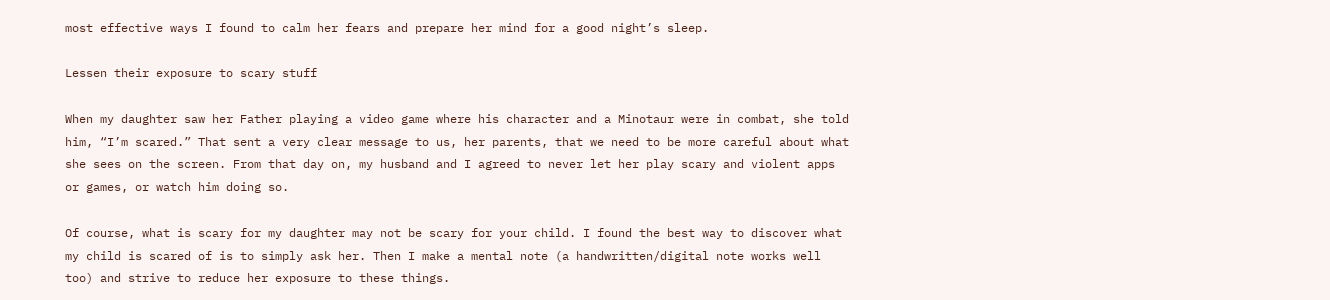most effective ways I found to calm her fears and prepare her mind for a good night’s sleep.

Lessen their exposure to scary stuff

When my daughter saw her Father playing a video game where his character and a Minotaur were in combat, she told him, “I’m scared.” That sent a very clear message to us, her parents, that we need to be more careful about what she sees on the screen. From that day on, my husband and I agreed to never let her play scary and violent apps or games, or watch him doing so.

Of course, what is scary for my daughter may not be scary for your child. I found the best way to discover what my child is scared of is to simply ask her. Then I make a mental note (a handwritten/digital note works well too) and strive to reduce her exposure to these things.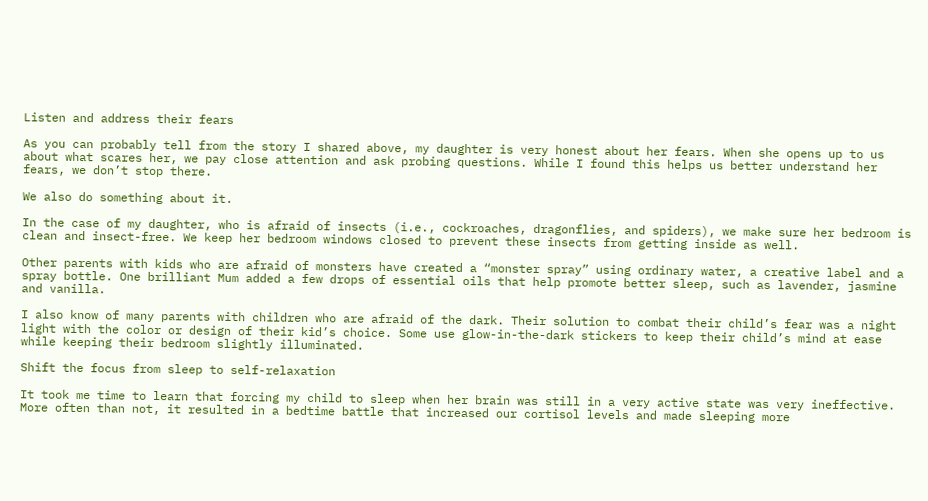Listen and address their fears

As you can probably tell from the story I shared above, my daughter is very honest about her fears. When she opens up to us about what scares her, we pay close attention and ask probing questions. While I found this helps us better understand her fears, we don’t stop there.

We also do something about it.

In the case of my daughter, who is afraid of insects (i.e., cockroaches, dragonflies, and spiders), we make sure her bedroom is clean and insect-free. We keep her bedroom windows closed to prevent these insects from getting inside as well.

Other parents with kids who are afraid of monsters have created a “monster spray” using ordinary water, a creative label and a spray bottle. One brilliant Mum added a few drops of essential oils that help promote better sleep, such as lavender, jasmine and vanilla.

I also know of many parents with children who are afraid of the dark. Their solution to combat their child’s fear was a night light with the color or design of their kid’s choice. Some use glow-in-the-dark stickers to keep their child’s mind at ease while keeping their bedroom slightly illuminated.

Shift the focus from sleep to self-relaxation

It took me time to learn that forcing my child to sleep when her brain was still in a very active state was very ineffective. More often than not, it resulted in a bedtime battle that increased our cortisol levels and made sleeping more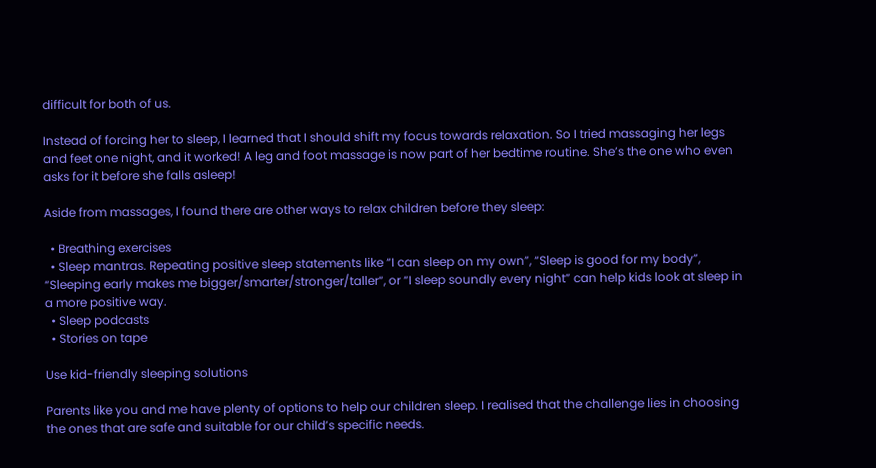difficult for both of us.

Instead of forcing her to sleep, I learned that I should shift my focus towards relaxation. So I tried massaging her legs and feet one night, and it worked! A leg and foot massage is now part of her bedtime routine. She’s the one who even asks for it before she falls asleep!

Aside from massages, I found there are other ways to relax children before they sleep:

  • Breathing exercises
  • Sleep mantras. Repeating positive sleep statements like “I can sleep on my own”, “Sleep is good for my body”, “Sleeping early makes me bigger/smarter/stronger/taller“, or “I sleep soundly every night” can help kids look at sleep in a more positive way.
  • Sleep podcasts
  • Stories on tape

Use kid-friendly sleeping solutions

Parents like you and me have plenty of options to help our children sleep. I realised that the challenge lies in choosing the ones that are safe and suitable for our child’s specific needs.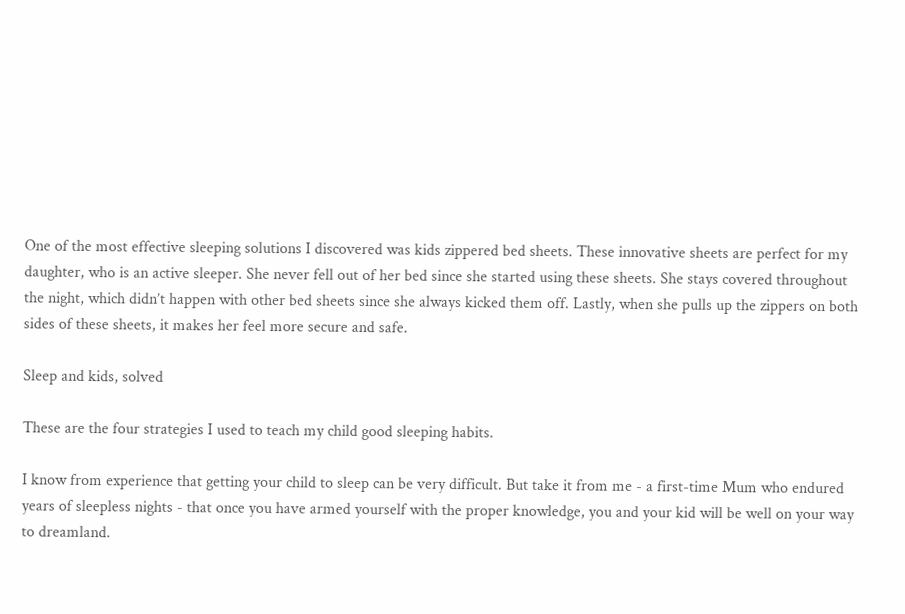One of the most effective sleeping solutions I discovered was kids zippered bed sheets. These innovative sheets are perfect for my daughter, who is an active sleeper. She never fell out of her bed since she started using these sheets. She stays covered throughout the night, which didn’t happen with other bed sheets since she always kicked them off. Lastly, when she pulls up the zippers on both sides of these sheets, it makes her feel more secure and safe.

Sleep and kids, solved

These are the four strategies I used to teach my child good sleeping habits.

I know from experience that getting your child to sleep can be very difficult. But take it from me - a first-time Mum who endured years of sleepless nights - that once you have armed yourself with the proper knowledge, you and your kid will be well on your way to dreamland.